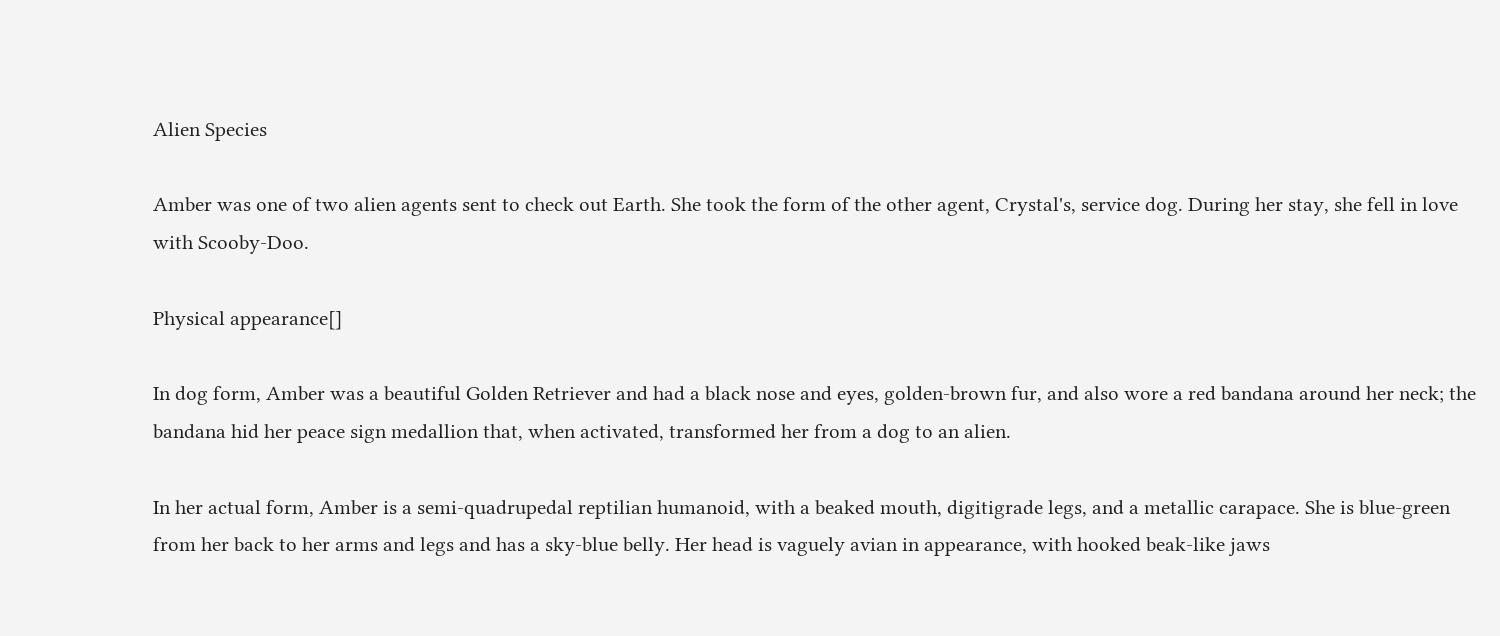Alien Species

Amber was one of two alien agents sent to check out Earth. She took the form of the other agent, Crystal's, service dog. During her stay, she fell in love with Scooby-Doo.

Physical appearance[]

In dog form, Amber was a beautiful Golden Retriever and had a black nose and eyes, golden-brown fur, and also wore a red bandana around her neck; the bandana hid her peace sign medallion that, when activated, transformed her from a dog to an alien.

In her actual form, Amber is a semi-quadrupedal reptilian humanoid, with a beaked mouth, digitigrade legs, and a metallic carapace. She is blue-green from her back to her arms and legs and has a sky-blue belly. Her head is vaguely avian in appearance, with hooked beak-like jaws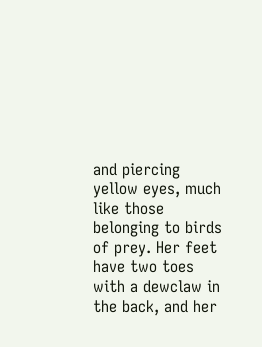and piercing yellow eyes, much like those belonging to birds of prey. Her feet have two toes with a dewclaw in the back, and her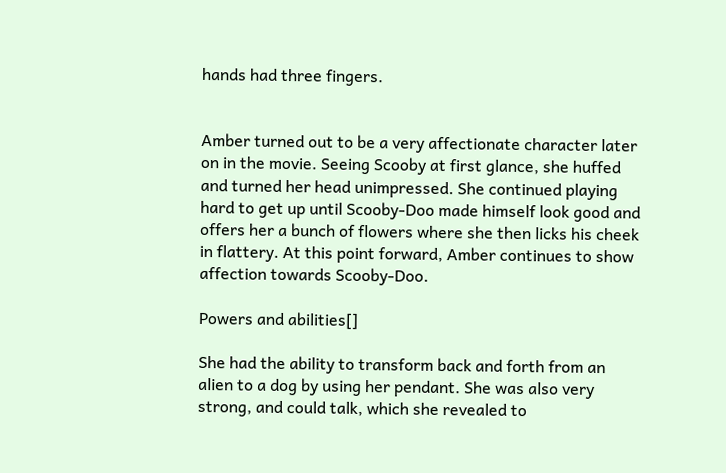hands had three fingers.


Amber turned out to be a very affectionate character later on in the movie. Seeing Scooby at first glance, she huffed and turned her head unimpressed. She continued playing hard to get up until Scooby-Doo made himself look good and offers her a bunch of flowers where she then licks his cheek in flattery. At this point forward, Amber continues to show affection towards Scooby-Doo.

Powers and abilities[]

She had the ability to transform back and forth from an alien to a dog by using her pendant. She was also very strong, and could talk, which she revealed to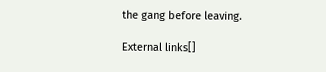the gang before leaving.

External links[]